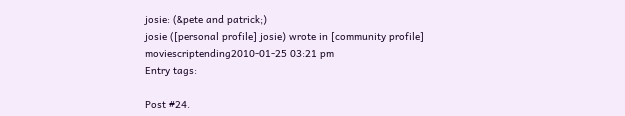josie: (&pete and patrick;)
josie ([personal profile] josie) wrote in [community profile] moviescriptending2010-01-25 03:21 pm
Entry tags:

Post #24.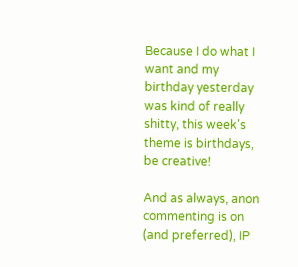Because I do what I want and my birthday yesterday was kind of really shitty, this week's theme is birthdays, be creative!

And as always, anon commenting is on (and preferred), IP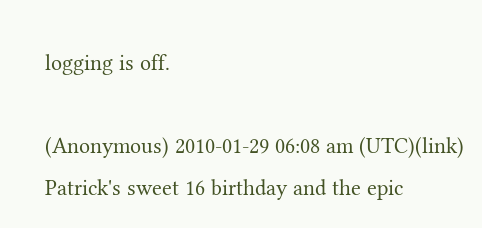logging is off.

(Anonymous) 2010-01-29 06:08 am (UTC)(link)
Patrick's sweet 16 birthday and the epic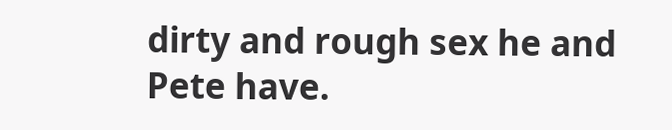dirty and rough sex he and Pete have.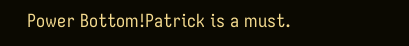Power Bottom!Patrick is a must.